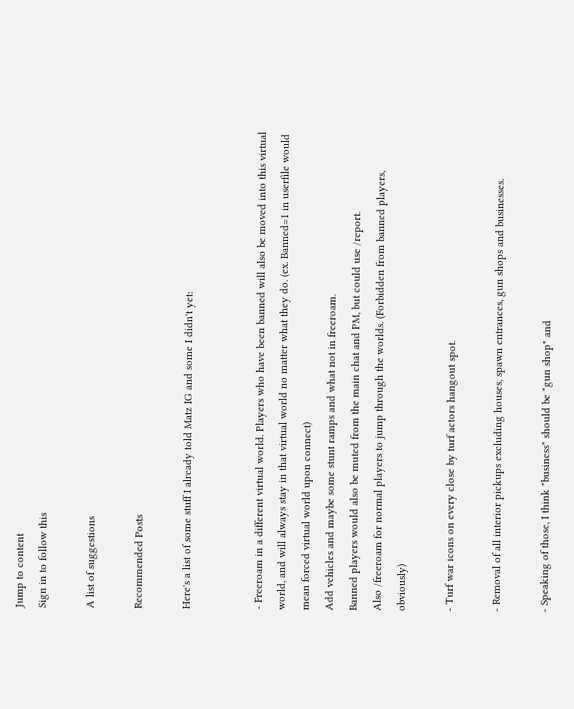Jump to content
Sign in to follow this

A list of suggestions

Recommended Posts

Here's a list of some stuff I already told Matz IG and some I didn't yet:


- Freeroam in a different virtual world. Players who have been banned will also be moved into this virtual world, and will always stay in that virtual world no matter what they do. (ex. Banned=1 in userfile would mean forced virtual world upon connect)
Add vehicles and maybe some stunt ramps and what not in freeroam.
Banned players would also be muted from the main chat and PM, but could use /report.
Also /freeroam for normal players to jump through the worlds. (Forbidden from banned players, obviously)

- Turf war icons on every close by turf actors hangout spot.

- Removal of all interior pickups excluding houses, spawn entrances, gun shops and businesses.

- Speaking of those, I think "business" should be "gun shop" and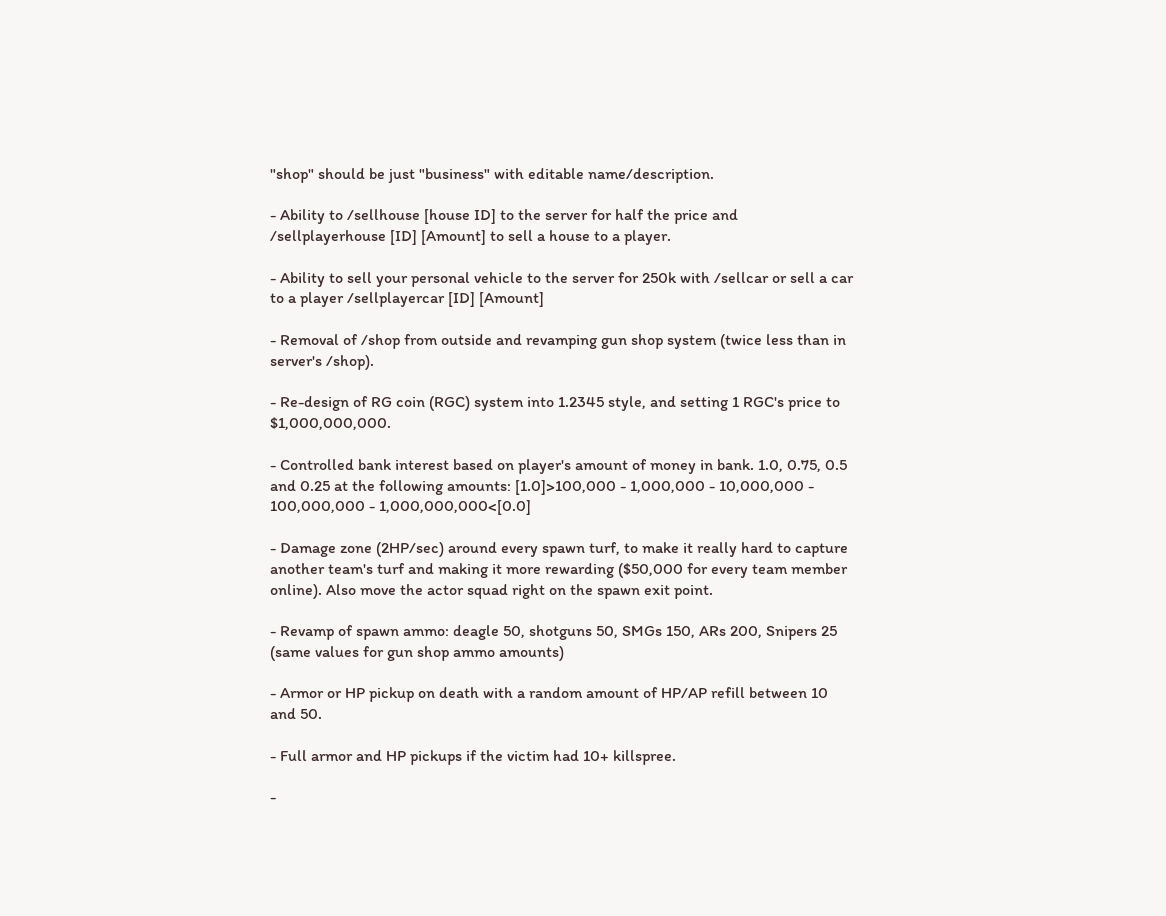"shop" should be just "business" with editable name/description.

- Ability to /sellhouse [house ID] to the server for half the price and /sellplayerhouse [ID] [Amount] to sell a house to a player.

- Ability to sell your personal vehicle to the server for 250k with /sellcar or sell a car to a player /sellplayercar [ID] [Amount]

- Removal of /shop from outside and revamping gun shop system (twice less than in server's /shop).

- Re-design of RG coin (RGC) system into 1.2345 style, and setting 1 RGC's price to $1,000,000,000.

- Controlled bank interest based on player's amount of money in bank. 1.0, 0.75, 0.5 and 0.25 at the following amounts: [1.0]>100,000 - 1,000,000 - 10,000,000 - 100,000,000 - 1,000,000,000<[0.0]

- Damage zone (2HP/sec) around every spawn turf, to make it really hard to capture another team's turf and making it more rewarding ($50,000 for every team member online). Also move the actor squad right on the spawn exit point.

- Revamp of spawn ammo: deagle 50, shotguns 50, SMGs 150, ARs 200, Snipers 25 (same values for gun shop ammo amounts)

- Armor or HP pickup on death with a random amount of HP/AP refill between 10 and 50.

- Full armor and HP pickups if the victim had 10+ killspree.

-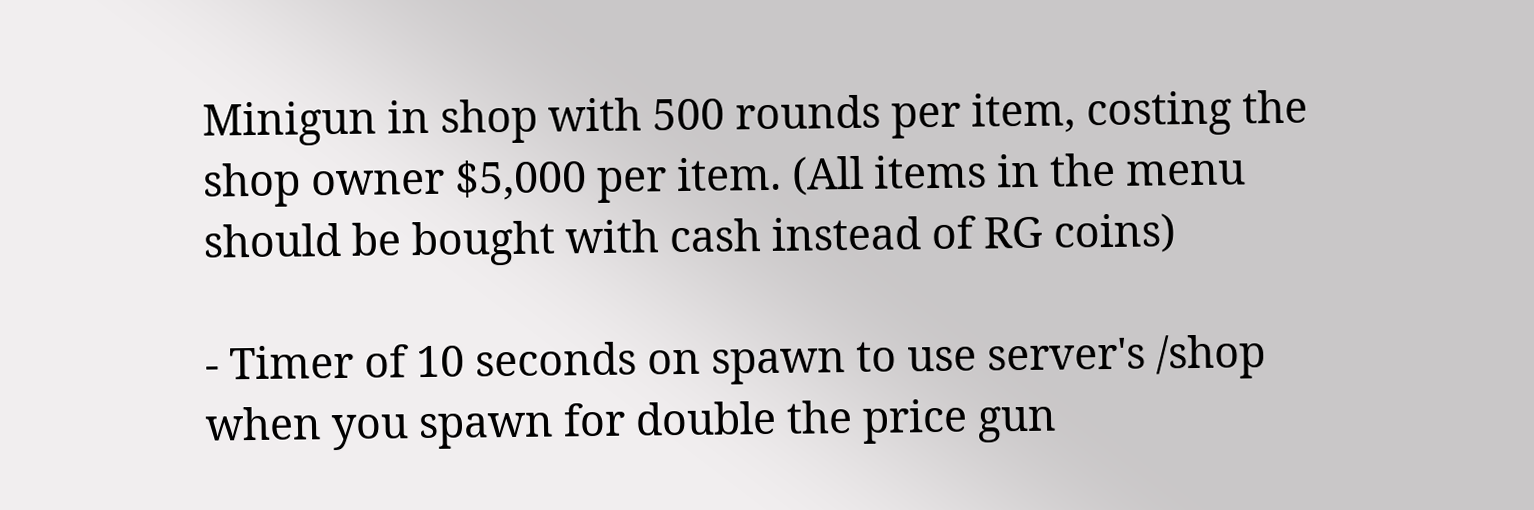Minigun in shop with 500 rounds per item, costing the shop owner $5,000 per item. (All items in the menu should be bought with cash instead of RG coins)

- Timer of 10 seconds on spawn to use server's /shop when you spawn for double the price gun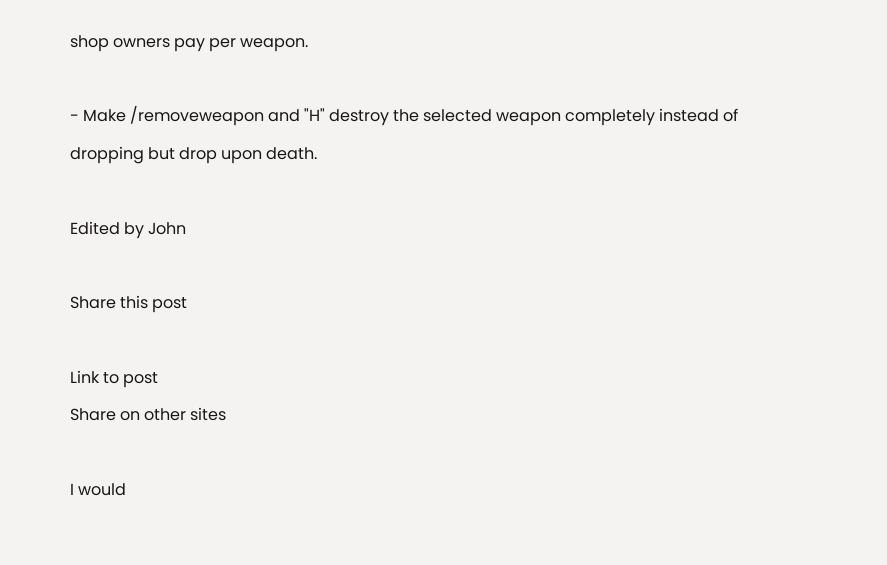shop owners pay per weapon.

- Make /removeweapon and "H" destroy the selected weapon completely instead of dropping but drop upon death.

Edited by John

Share this post

Link to post
Share on other sites

I would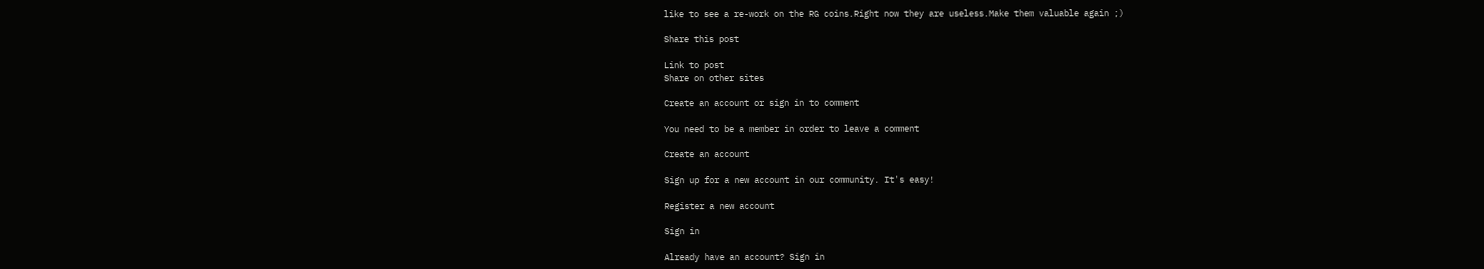like to see a re-work on the RG coins.Right now they are useless.Make them valuable again ;)

Share this post

Link to post
Share on other sites

Create an account or sign in to comment

You need to be a member in order to leave a comment

Create an account

Sign up for a new account in our community. It's easy!

Register a new account

Sign in

Already have an account? Sign in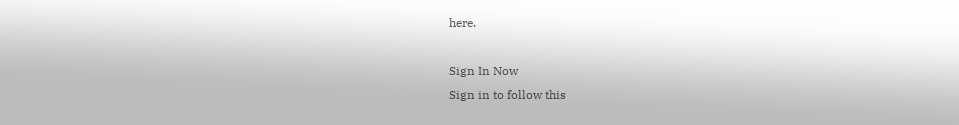here.

Sign In Now
Sign in to follow this